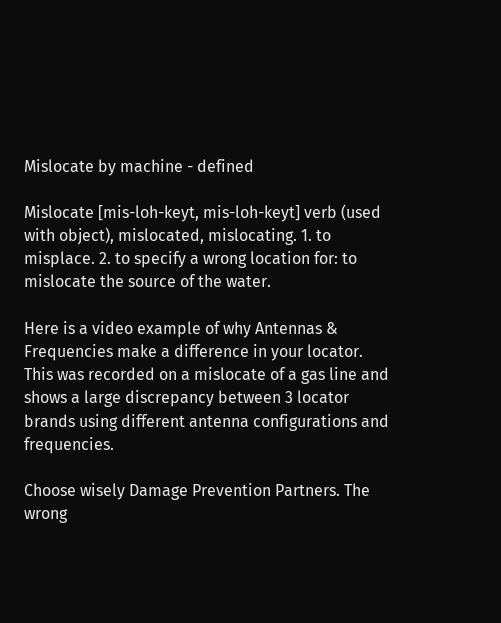Mislocate by machine - defined

Mislocate [mis-loh-keyt, mis-loh-keyt] verb (used with object), mislocated, mislocating. 1. to misplace. 2. to specify a wrong location for: to mislocate the source of the water.

Here is a video example of why Antennas & Frequencies make a difference in your locator. This was recorded on a mislocate of a gas line and shows a large discrepancy between 3 locator brands using different antenna configurations and frequencies.

Choose wisely Damage Prevention Partners. The wrong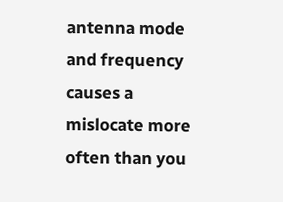antenna mode and frequency causes a mislocate more often than you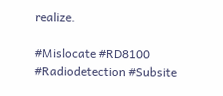realize.

#Mislocate #RD8100 #Radiodetection #Subsite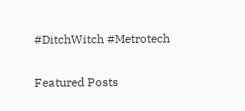#DitchWitch #Metrotech

Featured Posts